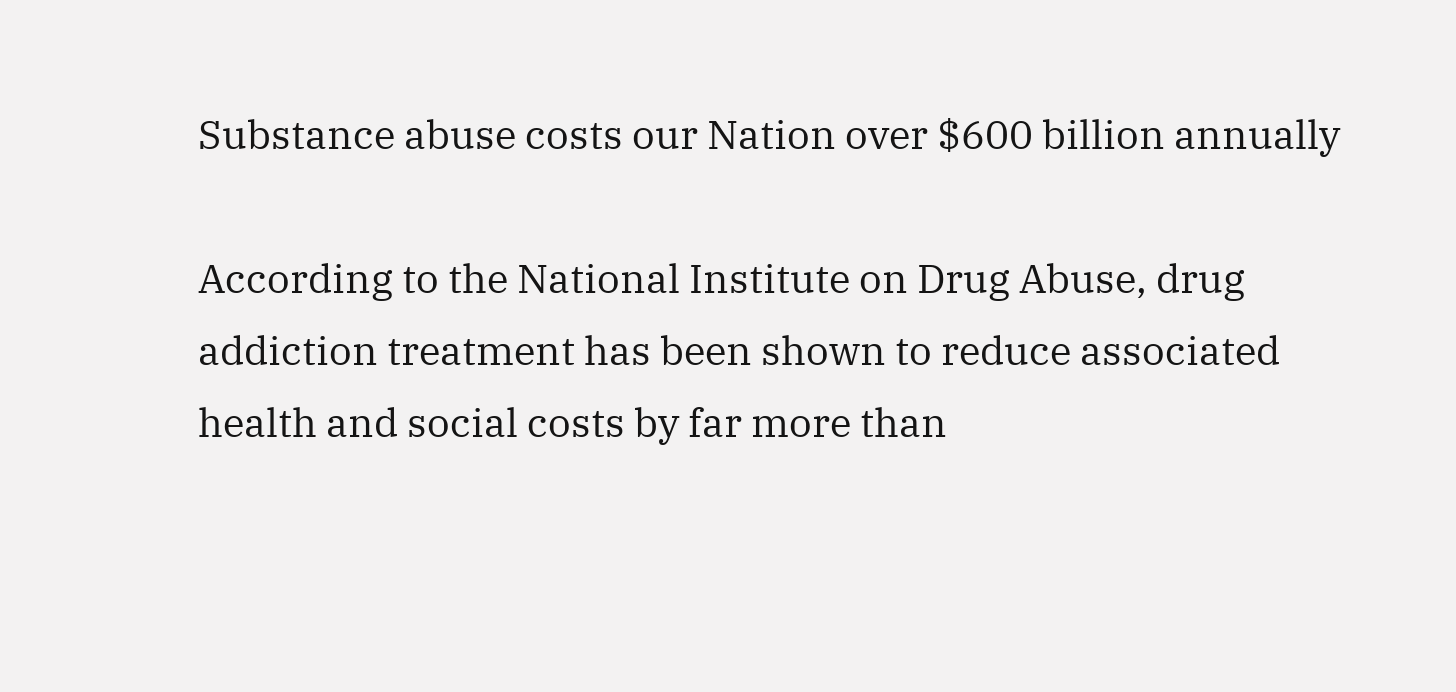Substance abuse costs our Nation over $600 billion annually

According to the National Institute on Drug Abuse, drug addiction treatment has been shown to reduce associated health and social costs by far more than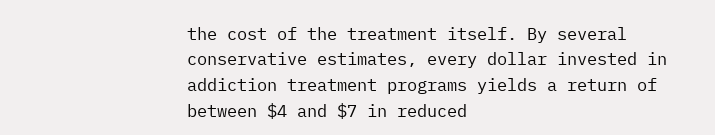the cost of the treatment itself. By several conservative estimates, every dollar invested in addiction treatment programs yields a return of between $4 and $7 in reduced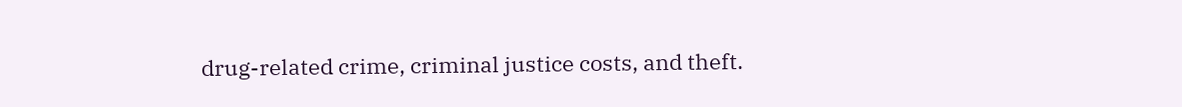drug-related crime, criminal justice costs, and theft.